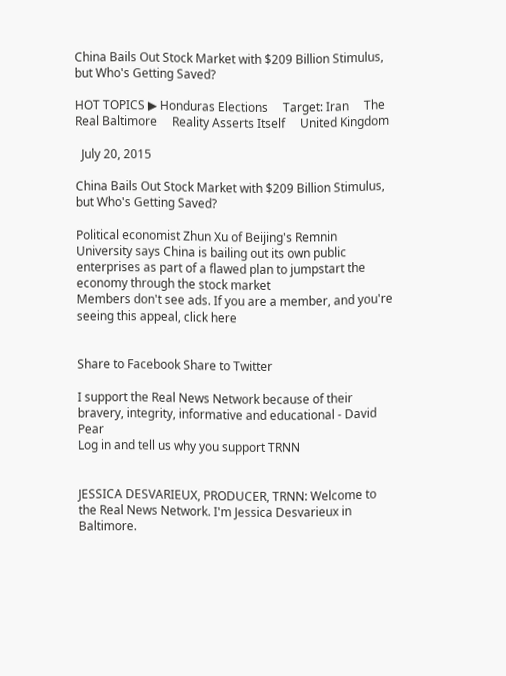China Bails Out Stock Market with $209 Billion Stimulus, but Who's Getting Saved?

HOT TOPICS ▶ Honduras Elections     Target: Iran     The Real Baltimore     Reality Asserts Itself     United Kingdom

  July 20, 2015

China Bails Out Stock Market with $209 Billion Stimulus, but Who's Getting Saved?

Political economist Zhun Xu of Beijing's Remnin University says China is bailing out its own public enterprises as part of a flawed plan to jumpstart the economy through the stock market
Members don't see ads. If you are a member, and you're seeing this appeal, click here


Share to Facebook Share to Twitter

I support the Real News Network because of their bravery, integrity, informative and educational - David Pear
Log in and tell us why you support TRNN


JESSICA DESVARIEUX, PRODUCER, TRNN: Welcome to the Real News Network. I'm Jessica Desvarieux in Baltimore.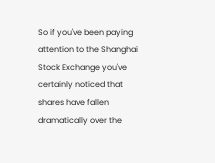So if you've been paying attention to the Shanghai Stock Exchange you've certainly noticed that shares have fallen dramatically over the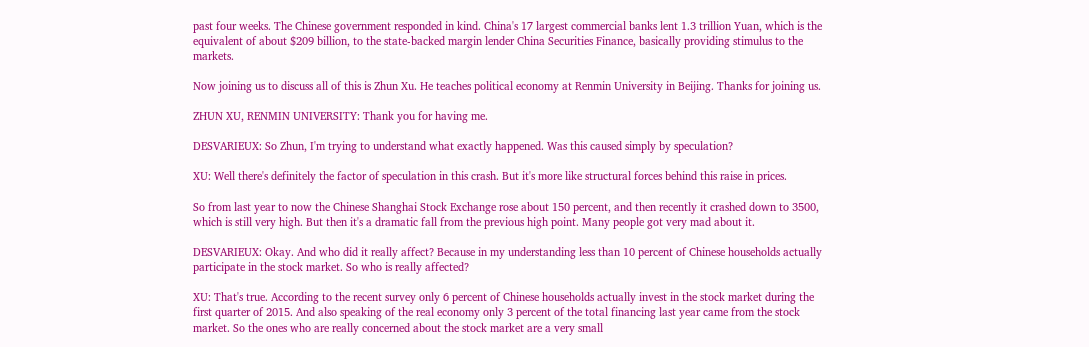past four weeks. The Chinese government responded in kind. China's 17 largest commercial banks lent 1.3 trillion Yuan, which is the equivalent of about $209 billion, to the state-backed margin lender China Securities Finance, basically providing stimulus to the markets.

Now joining us to discuss all of this is Zhun Xu. He teaches political economy at Renmin University in Beijing. Thanks for joining us.

ZHUN XU, RENMIN UNIVERSITY: Thank you for having me.

DESVARIEUX: So Zhun, I'm trying to understand what exactly happened. Was this caused simply by speculation?

XU: Well there's definitely the factor of speculation in this crash. But it's more like structural forces behind this raise in prices.

So from last year to now the Chinese Shanghai Stock Exchange rose about 150 percent, and then recently it crashed down to 3500, which is still very high. But then it's a dramatic fall from the previous high point. Many people got very mad about it.

DESVARIEUX: Okay. And who did it really affect? Because in my understanding less than 10 percent of Chinese households actually participate in the stock market. So who is really affected?

XU: That's true. According to the recent survey only 6 percent of Chinese households actually invest in the stock market during the first quarter of 2015. And also speaking of the real economy only 3 percent of the total financing last year came from the stock market. So the ones who are really concerned about the stock market are a very small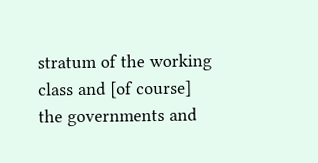stratum of the working class and [of course] the governments and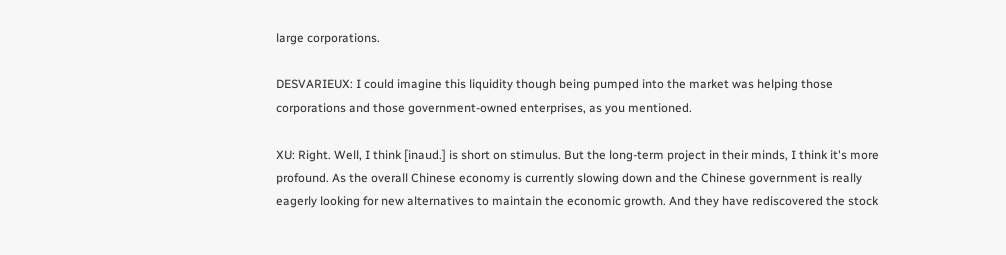large corporations.

DESVARIEUX: I could imagine this liquidity though being pumped into the market was helping those corporations and those government-owned enterprises, as you mentioned.

XU: Right. Well, I think [inaud.] is short on stimulus. But the long-term project in their minds, I think it's more profound. As the overall Chinese economy is currently slowing down and the Chinese government is really eagerly looking for new alternatives to maintain the economic growth. And they have rediscovered the stock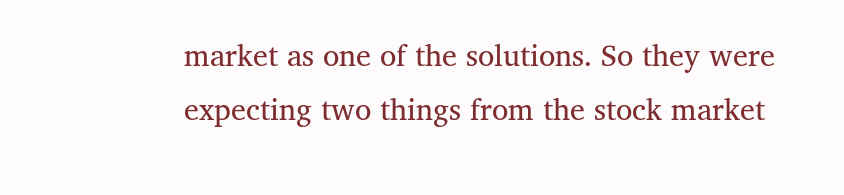market as one of the solutions. So they were expecting two things from the stock market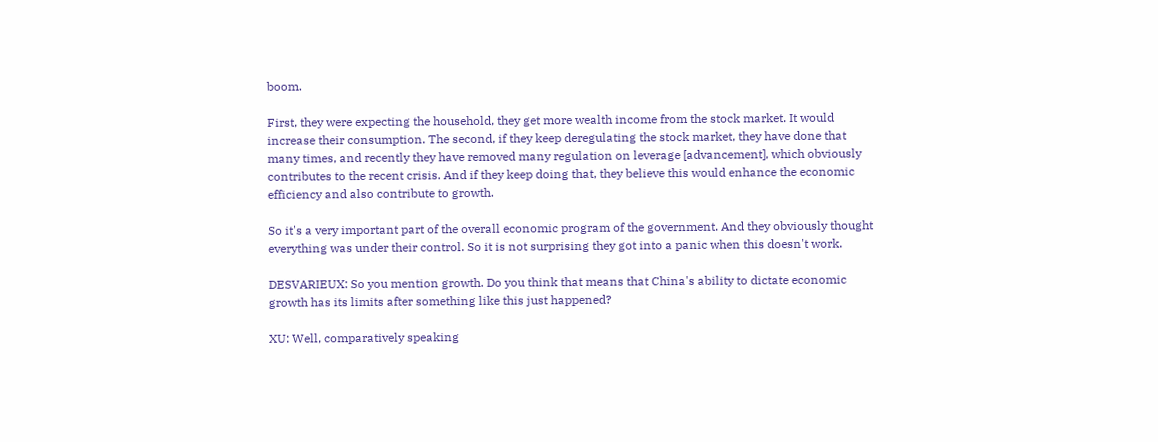boom.

First, they were expecting the household, they get more wealth income from the stock market. It would increase their consumption. The second, if they keep deregulating the stock market, they have done that many times, and recently they have removed many regulation on leverage [advancement], which obviously contributes to the recent crisis. And if they keep doing that, they believe this would enhance the economic efficiency and also contribute to growth.

So it's a very important part of the overall economic program of the government. And they obviously thought everything was under their control. So it is not surprising they got into a panic when this doesn't work.

DESVARIEUX: So you mention growth. Do you think that means that China's ability to dictate economic growth has its limits after something like this just happened?

XU: Well, comparatively speaking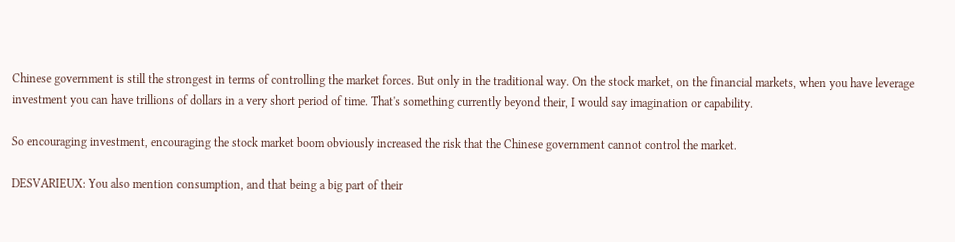Chinese government is still the strongest in terms of controlling the market forces. But only in the traditional way. On the stock market, on the financial markets, when you have leverage investment you can have trillions of dollars in a very short period of time. That's something currently beyond their, I would say imagination or capability.

So encouraging investment, encouraging the stock market boom obviously increased the risk that the Chinese government cannot control the market.

DESVARIEUX: You also mention consumption, and that being a big part of their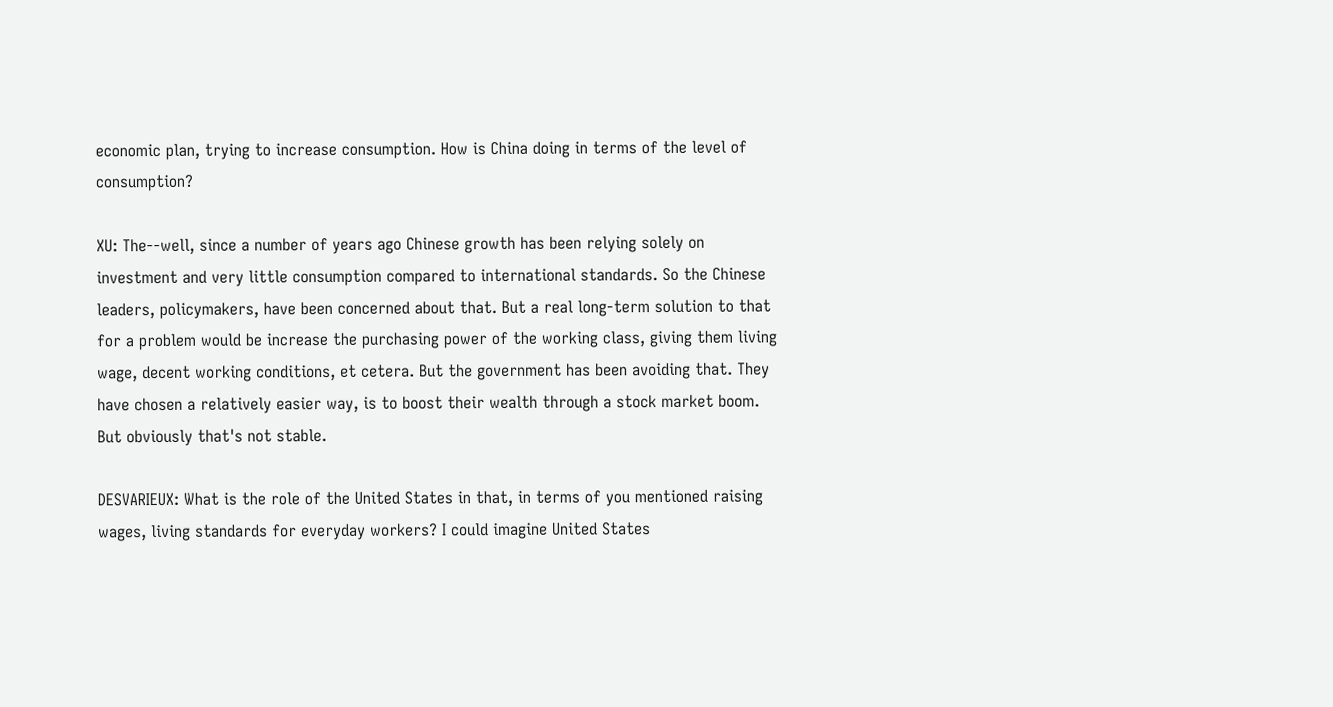economic plan, trying to increase consumption. How is China doing in terms of the level of consumption?

XU: The--well, since a number of years ago Chinese growth has been relying solely on investment and very little consumption compared to international standards. So the Chinese leaders, policymakers, have been concerned about that. But a real long-term solution to that for a problem would be increase the purchasing power of the working class, giving them living wage, decent working conditions, et cetera. But the government has been avoiding that. They have chosen a relatively easier way, is to boost their wealth through a stock market boom. But obviously that's not stable.

DESVARIEUX: What is the role of the United States in that, in terms of you mentioned raising wages, living standards for everyday workers? I could imagine United States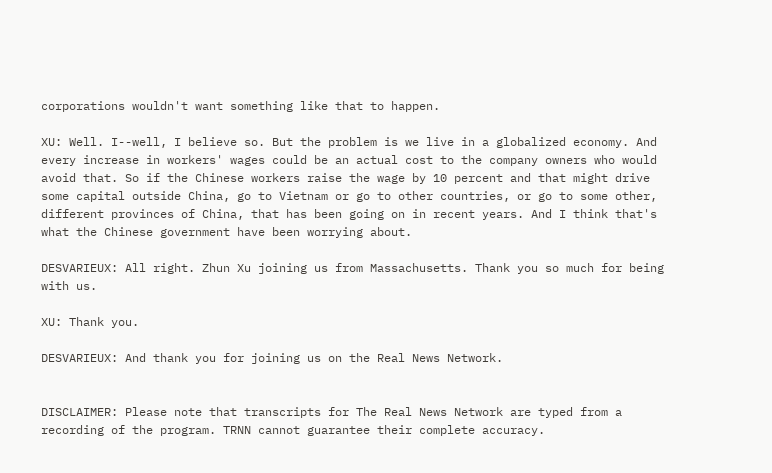corporations wouldn't want something like that to happen.

XU: Well. I--well, I believe so. But the problem is we live in a globalized economy. And every increase in workers' wages could be an actual cost to the company owners who would avoid that. So if the Chinese workers raise the wage by 10 percent and that might drive some capital outside China, go to Vietnam or go to other countries, or go to some other, different provinces of China, that has been going on in recent years. And I think that's what the Chinese government have been worrying about.

DESVARIEUX: All right. Zhun Xu joining us from Massachusetts. Thank you so much for being with us.

XU: Thank you.

DESVARIEUX: And thank you for joining us on the Real News Network.


DISCLAIMER: Please note that transcripts for The Real News Network are typed from a recording of the program. TRNN cannot guarantee their complete accuracy.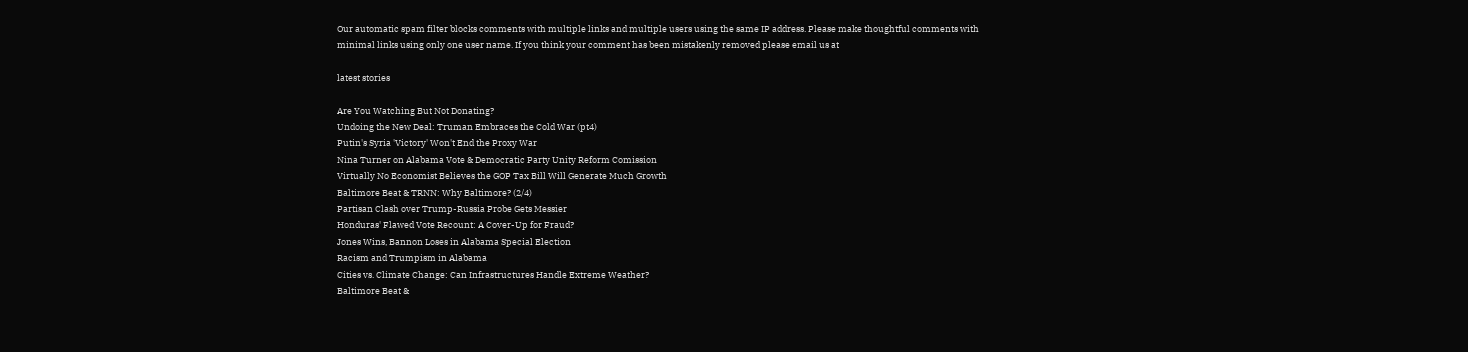Our automatic spam filter blocks comments with multiple links and multiple users using the same IP address. Please make thoughtful comments with minimal links using only one user name. If you think your comment has been mistakenly removed please email us at

latest stories

Are You Watching But Not Donating?
Undoing the New Deal: Truman Embraces the Cold War (pt4)
Putin's Syria 'Victory' Won't End the Proxy War
Nina Turner on Alabama Vote & Democratic Party Unity Reform Comission
Virtually No Economist Believes the GOP Tax Bill Will Generate Much Growth
Baltimore Beat & TRNN: Why Baltimore? (2/4)
Partisan Clash over Trump-Russia Probe Gets Messier
Honduras' Flawed Vote Recount: A Cover-Up for Fraud?
Jones Wins, Bannon Loses in Alabama Special Election
Racism and Trumpism in Alabama
Cities vs. Climate Change: Can Infrastructures Handle Extreme Weather?
Baltimore Beat &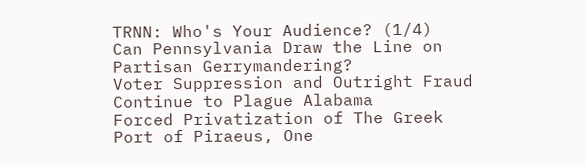TRNN: Who's Your Audience? (1/4)
Can Pennsylvania Draw the Line on Partisan Gerrymandering?
Voter Suppression and Outright Fraud Continue to Plague Alabama
Forced Privatization of The Greek Port of Piraeus, One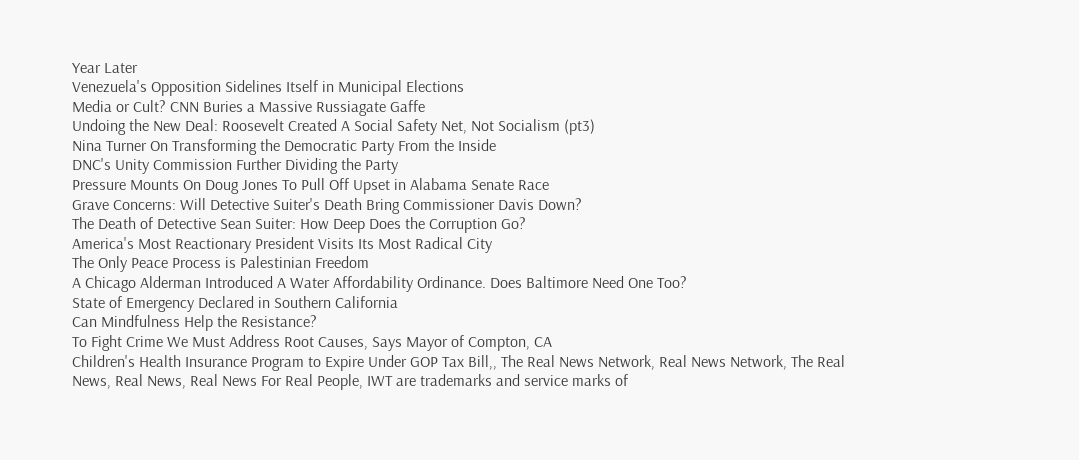Year Later
Venezuela's Opposition Sidelines Itself in Municipal Elections
Media or Cult? CNN Buries a Massive Russiagate Gaffe
Undoing the New Deal: Roosevelt Created A Social Safety Net, Not Socialism (pt3)
Nina Turner On Transforming the Democratic Party From the Inside
DNC's Unity Commission Further Dividing the Party
Pressure Mounts On Doug Jones To Pull Off Upset in Alabama Senate Race
Grave Concerns: Will Detective Suiter's Death Bring Commissioner Davis Down?
The Death of Detective Sean Suiter: How Deep Does the Corruption Go?
America's Most Reactionary President Visits Its Most Radical City
The Only Peace Process is Palestinian Freedom
A Chicago Alderman Introduced A Water Affordability Ordinance. Does Baltimore Need One Too?
State of Emergency Declared in Southern California
Can Mindfulness Help the Resistance?
To Fight Crime We Must Address Root Causes, Says Mayor of Compton, CA
Children's Health Insurance Program to Expire Under GOP Tax Bill,, The Real News Network, Real News Network, The Real News, Real News, Real News For Real People, IWT are trademarks and service marks of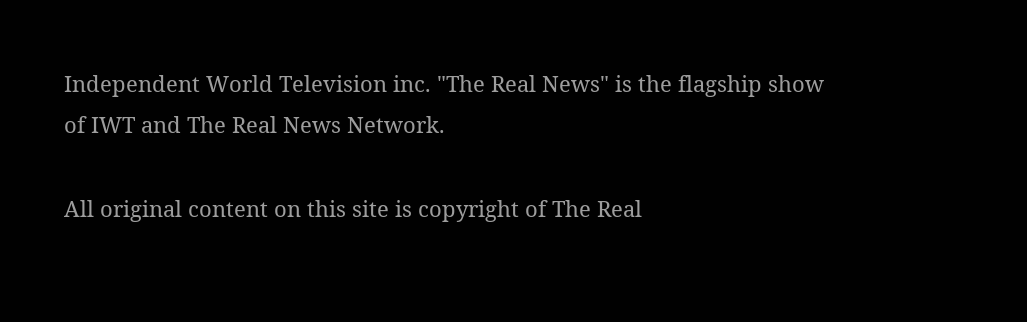Independent World Television inc. "The Real News" is the flagship show of IWT and The Real News Network.

All original content on this site is copyright of The Real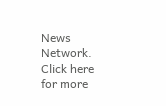News Network. Click here for more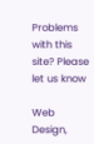Problems with this site? Please let us know

Web Design,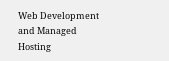Web Development and Managed Hosting